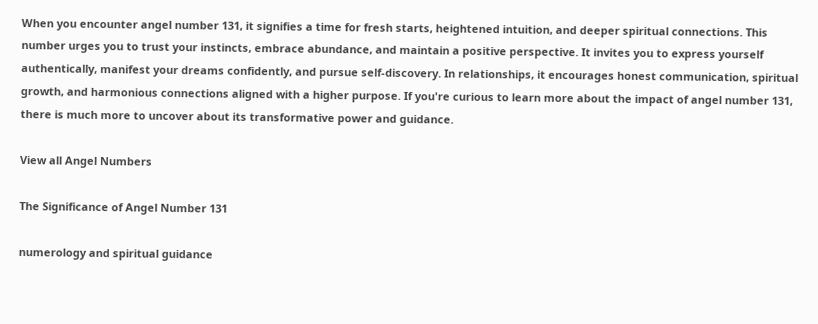When you encounter angel number 131, it signifies a time for fresh starts, heightened intuition, and deeper spiritual connections. This number urges you to trust your instincts, embrace abundance, and maintain a positive perspective. It invites you to express yourself authentically, manifest your dreams confidently, and pursue self-discovery. In relationships, it encourages honest communication, spiritual growth, and harmonious connections aligned with a higher purpose. If you're curious to learn more about the impact of angel number 131, there is much more to uncover about its transformative power and guidance.

View all Angel Numbers

The Significance of Angel Number 131

numerology and spiritual guidance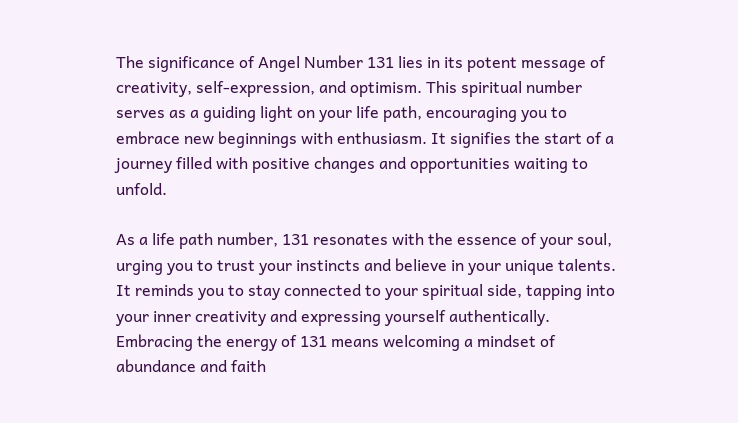The significance of Angel Number 131 lies in its potent message of creativity, self-expression, and optimism. This spiritual number serves as a guiding light on your life path, encouraging you to embrace new beginnings with enthusiasm. It signifies the start of a journey filled with positive changes and opportunities waiting to unfold.

As a life path number, 131 resonates with the essence of your soul, urging you to trust your instincts and believe in your unique talents. It reminds you to stay connected to your spiritual side, tapping into your inner creativity and expressing yourself authentically. Embracing the energy of 131 means welcoming a mindset of abundance and faith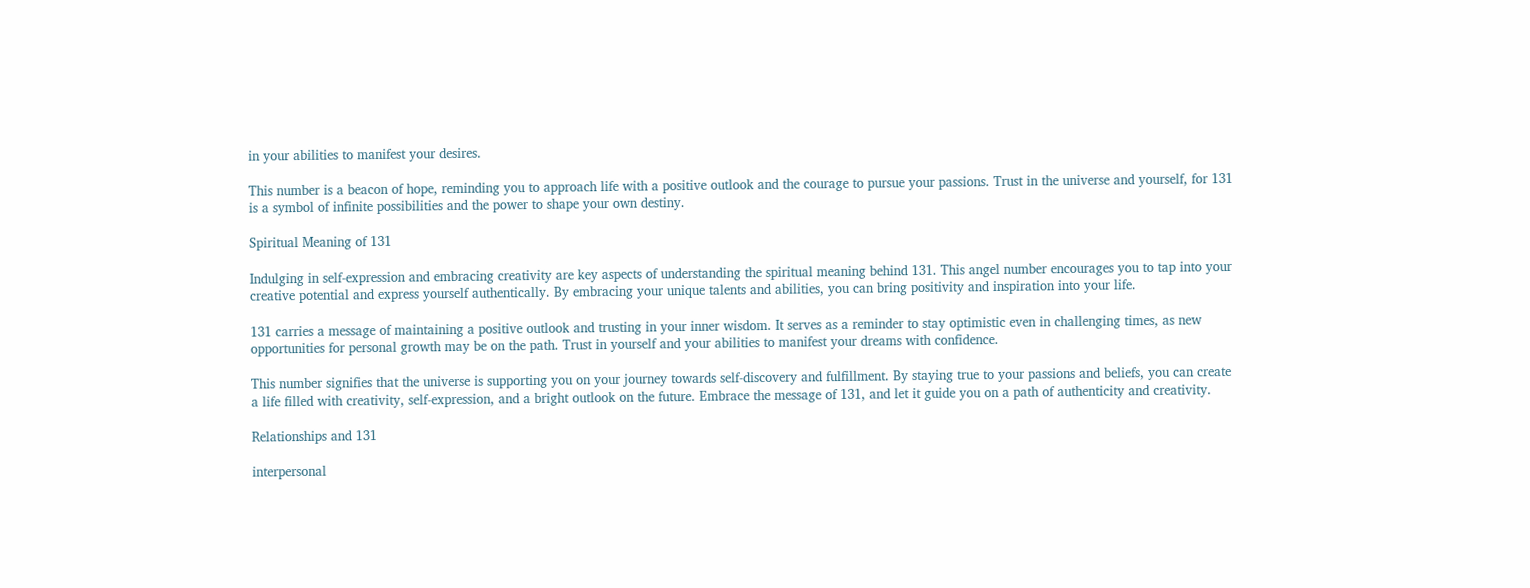in your abilities to manifest your desires.

This number is a beacon of hope, reminding you to approach life with a positive outlook and the courage to pursue your passions. Trust in the universe and yourself, for 131 is a symbol of infinite possibilities and the power to shape your own destiny.

Spiritual Meaning of 131

Indulging in self-expression and embracing creativity are key aspects of understanding the spiritual meaning behind 131. This angel number encourages you to tap into your creative potential and express yourself authentically. By embracing your unique talents and abilities, you can bring positivity and inspiration into your life.

131 carries a message of maintaining a positive outlook and trusting in your inner wisdom. It serves as a reminder to stay optimistic even in challenging times, as new opportunities for personal growth may be on the path. Trust in yourself and your abilities to manifest your dreams with confidence.

This number signifies that the universe is supporting you on your journey towards self-discovery and fulfillment. By staying true to your passions and beliefs, you can create a life filled with creativity, self-expression, and a bright outlook on the future. Embrace the message of 131, and let it guide you on a path of authenticity and creativity.

Relationships and 131

interpersonal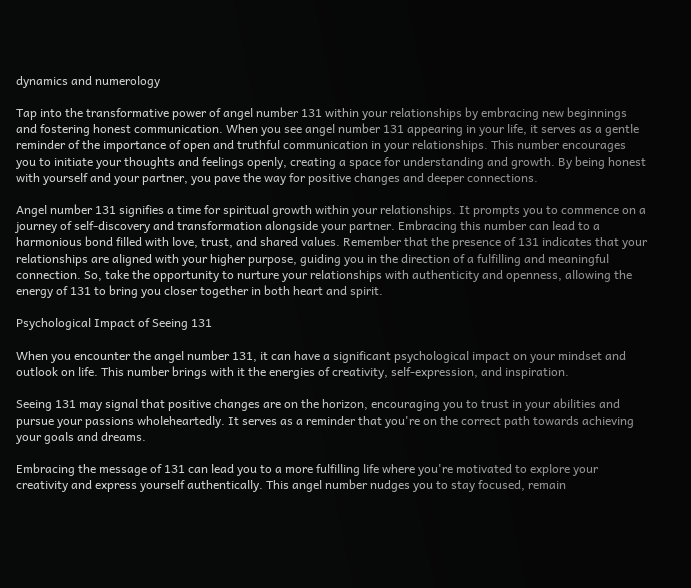dynamics and numerology

Tap into the transformative power of angel number 131 within your relationships by embracing new beginnings and fostering honest communication. When you see angel number 131 appearing in your life, it serves as a gentle reminder of the importance of open and truthful communication in your relationships. This number encourages you to initiate your thoughts and feelings openly, creating a space for understanding and growth. By being honest with yourself and your partner, you pave the way for positive changes and deeper connections.

Angel number 131 signifies a time for spiritual growth within your relationships. It prompts you to commence on a journey of self-discovery and transformation alongside your partner. Embracing this number can lead to a harmonious bond filled with love, trust, and shared values. Remember that the presence of 131 indicates that your relationships are aligned with your higher purpose, guiding you in the direction of a fulfilling and meaningful connection. So, take the opportunity to nurture your relationships with authenticity and openness, allowing the energy of 131 to bring you closer together in both heart and spirit.

Psychological Impact of Seeing 131

When you encounter the angel number 131, it can have a significant psychological impact on your mindset and outlook on life. This number brings with it the energies of creativity, self-expression, and inspiration.

Seeing 131 may signal that positive changes are on the horizon, encouraging you to trust in your abilities and pursue your passions wholeheartedly. It serves as a reminder that you're on the correct path towards achieving your goals and dreams.

Embracing the message of 131 can lead you to a more fulfilling life where you're motivated to explore your creativity and express yourself authentically. This angel number nudges you to stay focused, remain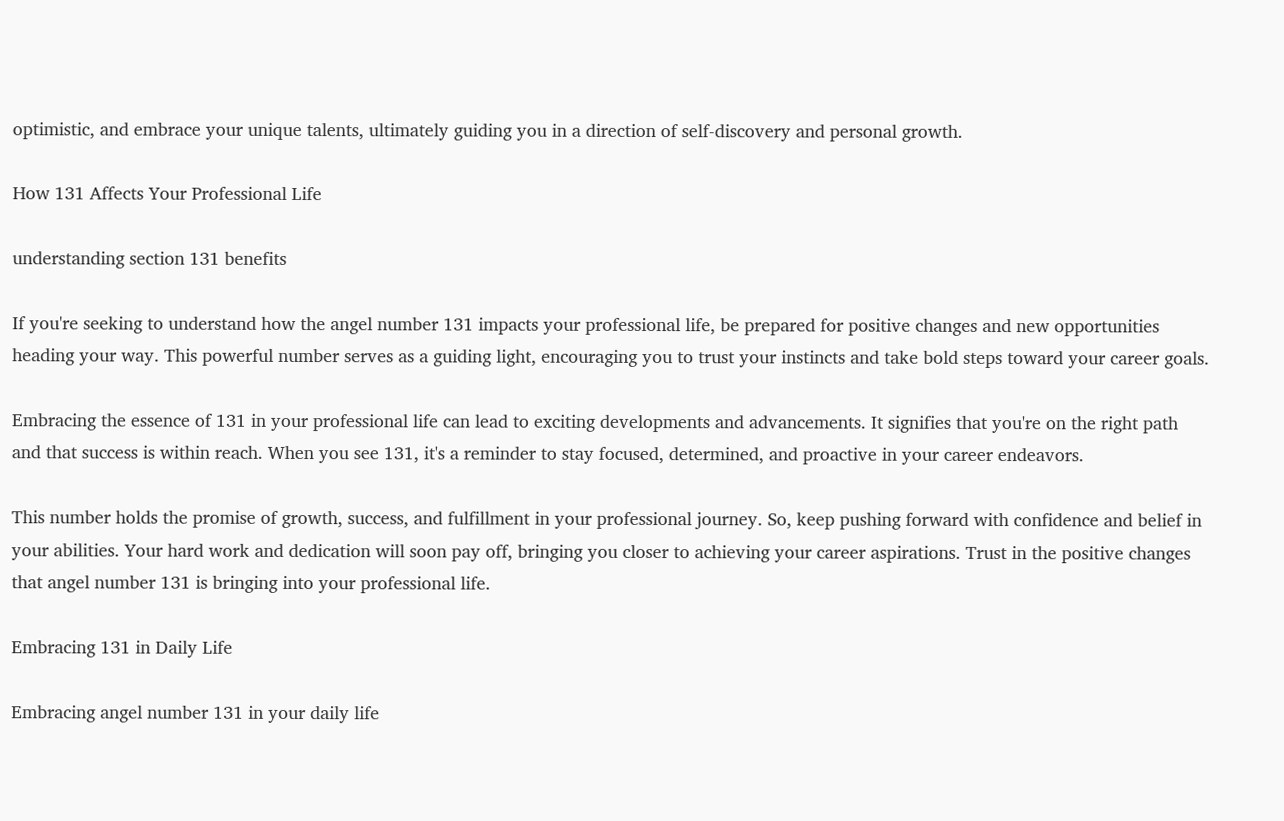optimistic, and embrace your unique talents, ultimately guiding you in a direction of self-discovery and personal growth.

How 131 Affects Your Professional Life

understanding section 131 benefits

If you're seeking to understand how the angel number 131 impacts your professional life, be prepared for positive changes and new opportunities heading your way. This powerful number serves as a guiding light, encouraging you to trust your instincts and take bold steps toward your career goals.

Embracing the essence of 131 in your professional life can lead to exciting developments and advancements. It signifies that you're on the right path and that success is within reach. When you see 131, it's a reminder to stay focused, determined, and proactive in your career endeavors.

This number holds the promise of growth, success, and fulfillment in your professional journey. So, keep pushing forward with confidence and belief in your abilities. Your hard work and dedication will soon pay off, bringing you closer to achieving your career aspirations. Trust in the positive changes that angel number 131 is bringing into your professional life.

Embracing 131 in Daily Life

Embracing angel number 131 in your daily life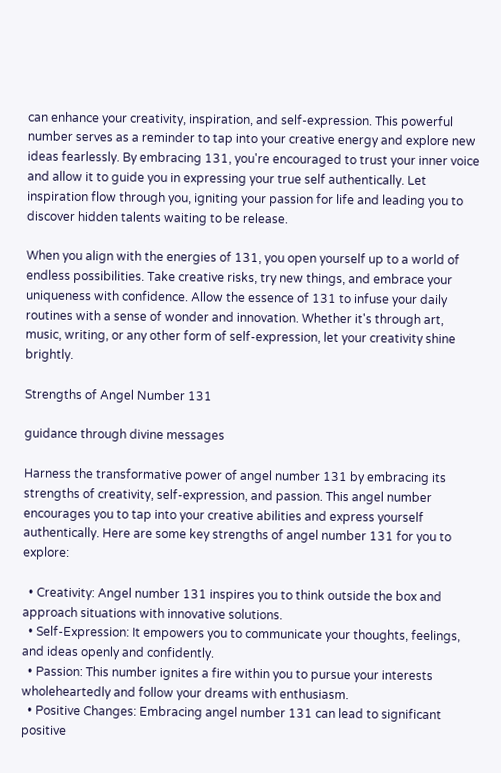can enhance your creativity, inspiration, and self-expression. This powerful number serves as a reminder to tap into your creative energy and explore new ideas fearlessly. By embracing 131, you're encouraged to trust your inner voice and allow it to guide you in expressing your true self authentically. Let inspiration flow through you, igniting your passion for life and leading you to discover hidden talents waiting to be release.

When you align with the energies of 131, you open yourself up to a world of endless possibilities. Take creative risks, try new things, and embrace your uniqueness with confidence. Allow the essence of 131 to infuse your daily routines with a sense of wonder and innovation. Whether it's through art, music, writing, or any other form of self-expression, let your creativity shine brightly.

Strengths of Angel Number 131

guidance through divine messages

Harness the transformative power of angel number 131 by embracing its strengths of creativity, self-expression, and passion. This angel number encourages you to tap into your creative abilities and express yourself authentically. Here are some key strengths of angel number 131 for you to explore:

  • Creativity: Angel number 131 inspires you to think outside the box and approach situations with innovative solutions.
  • Self-Expression: It empowers you to communicate your thoughts, feelings, and ideas openly and confidently.
  • Passion: This number ignites a fire within you to pursue your interests wholeheartedly and follow your dreams with enthusiasm.
  • Positive Changes: Embracing angel number 131 can lead to significant positive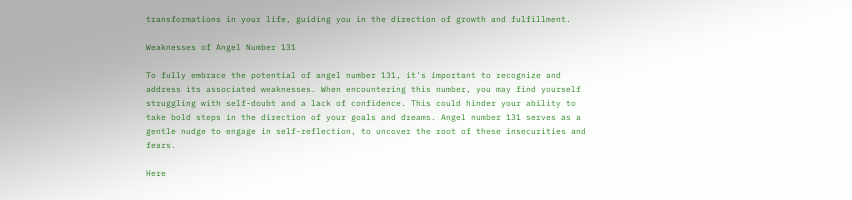transformations in your life, guiding you in the direction of growth and fulfillment.

Weaknesses of Angel Number 131

To fully embrace the potential of angel number 131, it's important to recognize and address its associated weaknesses. When encountering this number, you may find yourself struggling with self-doubt and a lack of confidence. This could hinder your ability to take bold steps in the direction of your goals and dreams. Angel number 131 serves as a gentle nudge to engage in self-reflection, to uncover the root of these insecurities and fears.

Here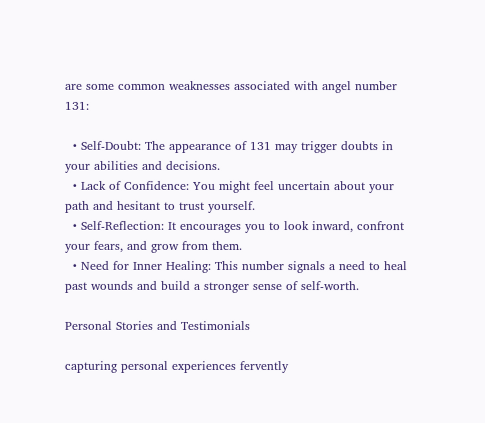are some common weaknesses associated with angel number 131:

  • Self-Doubt: The appearance of 131 may trigger doubts in your abilities and decisions.
  • Lack of Confidence: You might feel uncertain about your path and hesitant to trust yourself.
  • Self-Reflection: It encourages you to look inward, confront your fears, and grow from them.
  • Need for Inner Healing: This number signals a need to heal past wounds and build a stronger sense of self-worth.

Personal Stories and Testimonials

capturing personal experiences fervently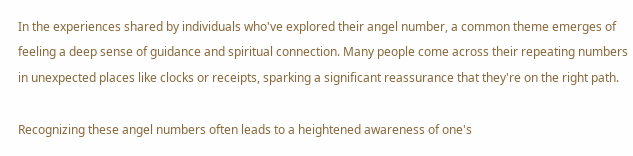In the experiences shared by individuals who've explored their angel number, a common theme emerges of feeling a deep sense of guidance and spiritual connection. Many people come across their repeating numbers in unexpected places like clocks or receipts, sparking a significant reassurance that they're on the right path.

Recognizing these angel numbers often leads to a heightened awareness of one's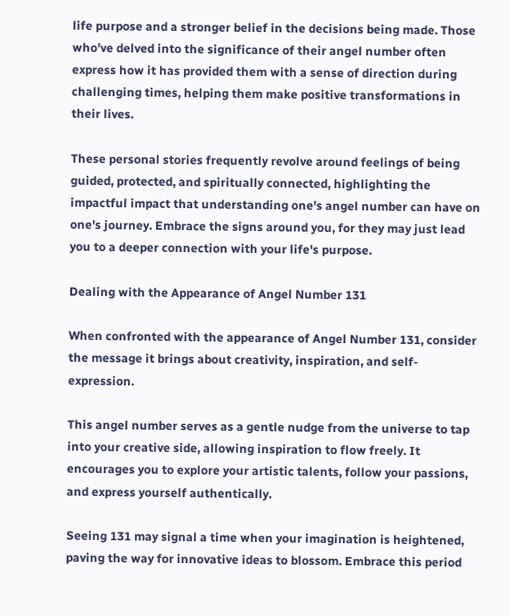life purpose and a stronger belief in the decisions being made. Those who've delved into the significance of their angel number often express how it has provided them with a sense of direction during challenging times, helping them make positive transformations in their lives.

These personal stories frequently revolve around feelings of being guided, protected, and spiritually connected, highlighting the impactful impact that understanding one's angel number can have on one's journey. Embrace the signs around you, for they may just lead you to a deeper connection with your life's purpose.

Dealing with the Appearance of Angel Number 131

When confronted with the appearance of Angel Number 131, consider the message it brings about creativity, inspiration, and self-expression.

This angel number serves as a gentle nudge from the universe to tap into your creative side, allowing inspiration to flow freely. It encourages you to explore your artistic talents, follow your passions, and express yourself authentically.

Seeing 131 may signal a time when your imagination is heightened, paving the way for innovative ideas to blossom. Embrace this period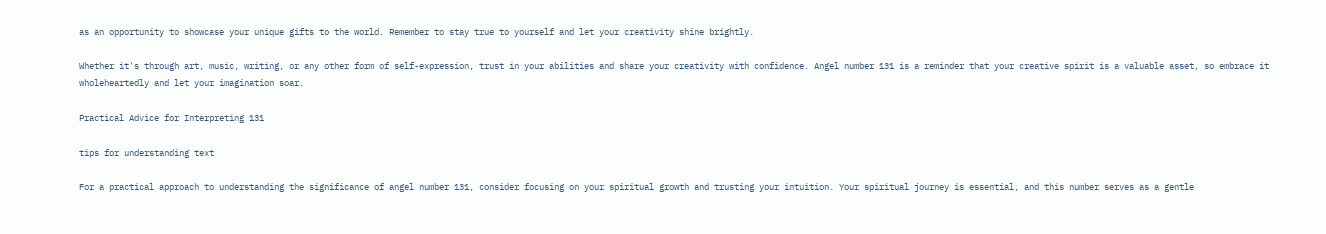as an opportunity to showcase your unique gifts to the world. Remember to stay true to yourself and let your creativity shine brightly.

Whether it's through art, music, writing, or any other form of self-expression, trust in your abilities and share your creativity with confidence. Angel number 131 is a reminder that your creative spirit is a valuable asset, so embrace it wholeheartedly and let your imagination soar.

Practical Advice for Interpreting 131

tips for understanding text

For a practical approach to understanding the significance of angel number 131, consider focusing on your spiritual growth and trusting your intuition. Your spiritual journey is essential, and this number serves as a gentle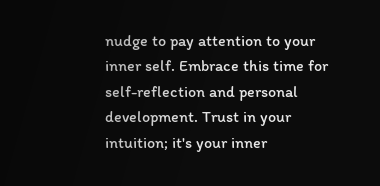nudge to pay attention to your inner self. Embrace this time for self-reflection and personal development. Trust in your intuition; it's your inner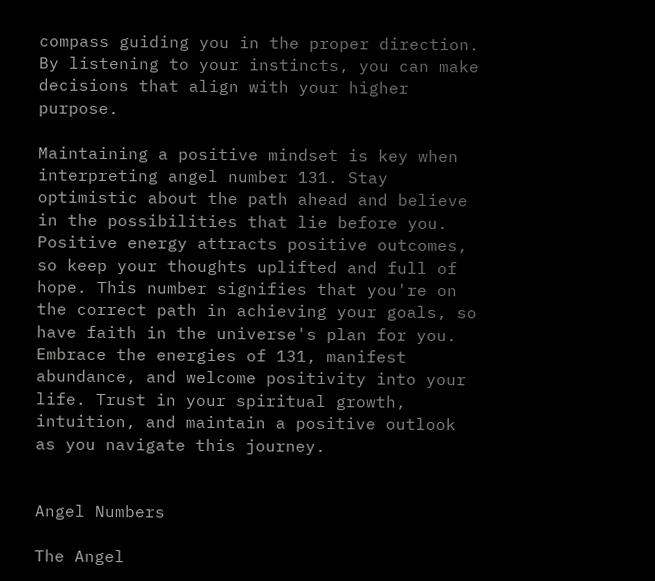compass guiding you in the proper direction. By listening to your instincts, you can make decisions that align with your higher purpose.

Maintaining a positive mindset is key when interpreting angel number 131. Stay optimistic about the path ahead and believe in the possibilities that lie before you. Positive energy attracts positive outcomes, so keep your thoughts uplifted and full of hope. This number signifies that you're on the correct path in achieving your goals, so have faith in the universe's plan for you. Embrace the energies of 131, manifest abundance, and welcome positivity into your life. Trust in your spiritual growth, intuition, and maintain a positive outlook as you navigate this journey.


Angel Numbers

The Angel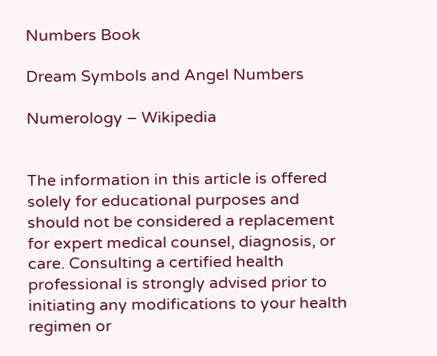Numbers Book

Dream Symbols and Angel Numbers

Numerology – Wikipedia


The information in this article is offered solely for educational purposes and should not be considered a replacement for expert medical counsel, diagnosis, or care. Consulting a certified health professional is strongly advised prior to initiating any modifications to your health regimen or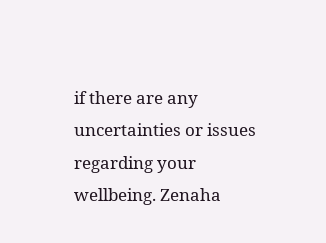if there are any uncertainties or issues regarding your wellbeing. Zenaha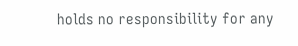holds no responsibility for any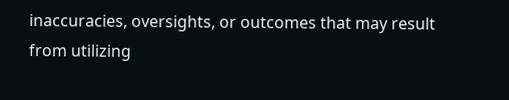inaccuracies, oversights, or outcomes that may result from utilizing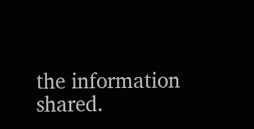the information shared.